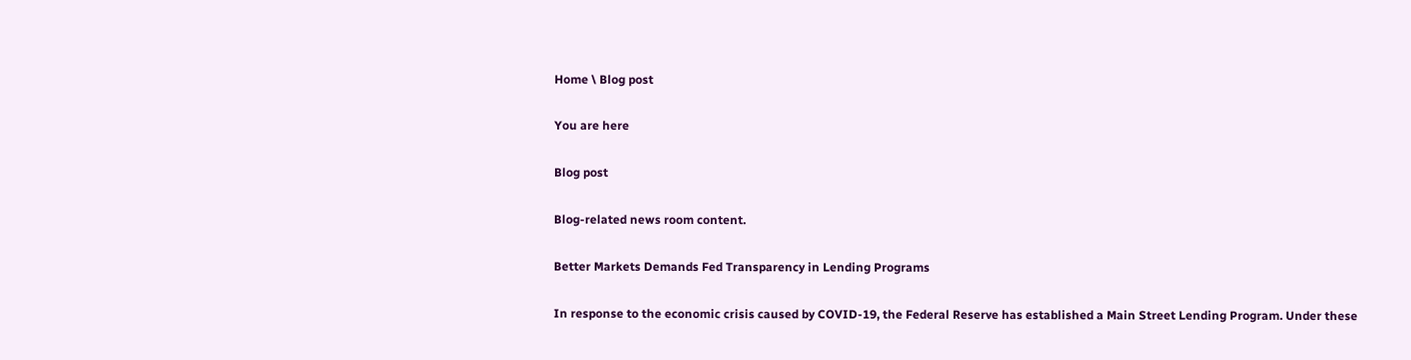Home \ Blog post

You are here

Blog post

Blog-related news room content.

Better Markets Demands Fed Transparency in Lending Programs

In response to the economic crisis caused by COVID-19, the Federal Reserve has established a Main Street Lending Program. Under these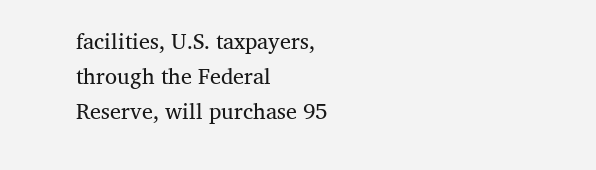facilities, U.S. taxpayers, through the Federal Reserve, will purchase 95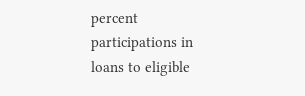percent participations in loans to eligible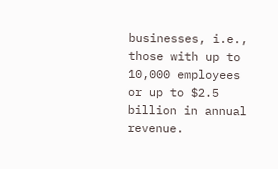businesses, i.e., those with up to 10,000 employees or up to $2.5 billion in annual revenue.